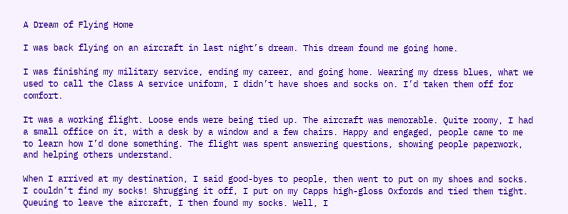A Dream of Flying Home

I was back flying on an aircraft in last night’s dream. This dream found me going home.

I was finishing my military service, ending my career, and going home. Wearing my dress blues, what we used to call the Class A service uniform, I didn’t have shoes and socks on. I’d taken them off for comfort.

It was a working flight. Loose ends were being tied up. The aircraft was memorable. Quite roomy, I had a small office on it, with a desk by a window and a few chairs. Happy and engaged, people came to me to learn how I’d done something. The flight was spent answering questions, showing people paperwork, and helping others understand.

When I arrived at my destination, I said good-byes to people, then went to put on my shoes and socks. I couldn’t find my socks! Shrugging it off, I put on my Capps high-gloss Oxfords and tied them tight. Queuing to leave the aircraft, I then found my socks. Well, I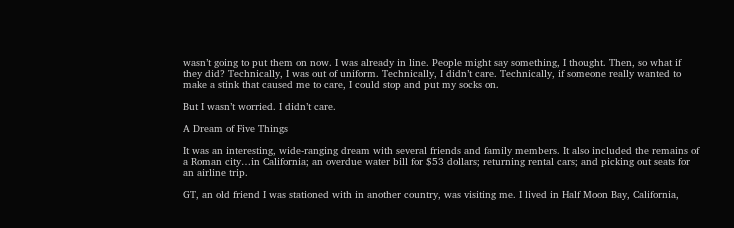wasn’t going to put them on now. I was already in line. People might say something, I thought. Then, so what if they did? Technically, I was out of uniform. Technically, I didn’t care. Technically, if someone really wanted to make a stink that caused me to care, I could stop and put my socks on.

But I wasn’t worried. I didn’t care.

A Dream of Five Things

It was an interesting, wide-ranging dream with several friends and family members. It also included the remains of a Roman city…in California; an overdue water bill for $53 dollars; returning rental cars; and picking out seats for an airline trip.

GT, an old friend I was stationed with in another country, was visiting me. I lived in Half Moon Bay, California,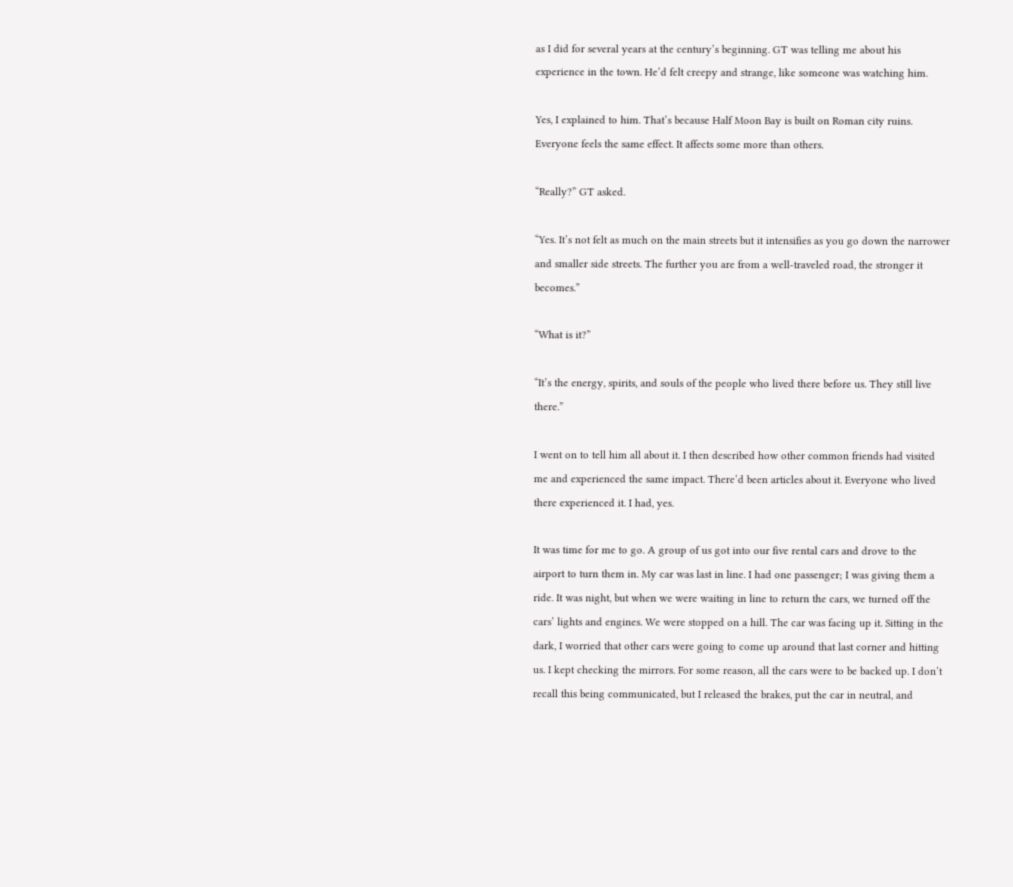as I did for several years at the century’s beginning. GT was telling me about his experience in the town. He’d felt creepy and strange, like someone was watching him.

Yes, I explained to him. That’s because Half Moon Bay is built on Roman city ruins. Everyone feels the same effect. It affects some more than others.

“Really?” GT asked.

“Yes. It’s not felt as much on the main streets but it intensifies as you go down the narrower and smaller side streets. The further you are from a well-traveled road, the stronger it becomes.”

“What is it?”

“It’s the energy, spirits, and souls of the people who lived there before us. They still live there.”

I went on to tell him all about it. I then described how other common friends had visited me and experienced the same impact. There’d been articles about it. Everyone who lived there experienced it. I had, yes.

It was time for me to go. A group of us got into our five rental cars and drove to the airport to turn them in. My car was last in line. I had one passenger; I was giving them a ride. It was night, but when we were waiting in line to return the cars, we turned off the cars’ lights and engines. We were stopped on a hill. The car was facing up it. Sitting in the dark, I worried that other cars were going to come up around that last corner and hitting us. I kept checking the mirrors. For some reason, all the cars were to be backed up. I don’t recall this being communicated, but I released the brakes, put the car in neutral, and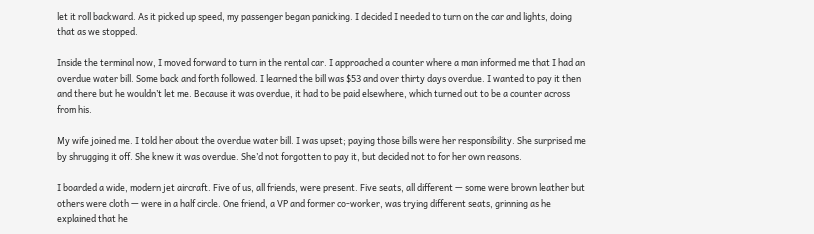let it roll backward. As it picked up speed, my passenger began panicking. I decided I needed to turn on the car and lights, doing that as we stopped.

Inside the terminal now, I moved forward to turn in the rental car. I approached a counter where a man informed me that I had an overdue water bill. Some back and forth followed. I learned the bill was $53 and over thirty days overdue. I wanted to pay it then and there but he wouldn’t let me. Because it was overdue, it had to be paid elsewhere, which turned out to be a counter across from his.

My wife joined me. I told her about the overdue water bill. I was upset; paying those bills were her responsibility. She surprised me by shrugging it off. She knew it was overdue. She’d not forgotten to pay it, but decided not to for her own reasons.

I boarded a wide, modern jet aircraft. Five of us, all friends, were present. Five seats, all different — some were brown leather but others were cloth — were in a half circle. One friend, a VP and former co-worker, was trying different seats, grinning as he explained that he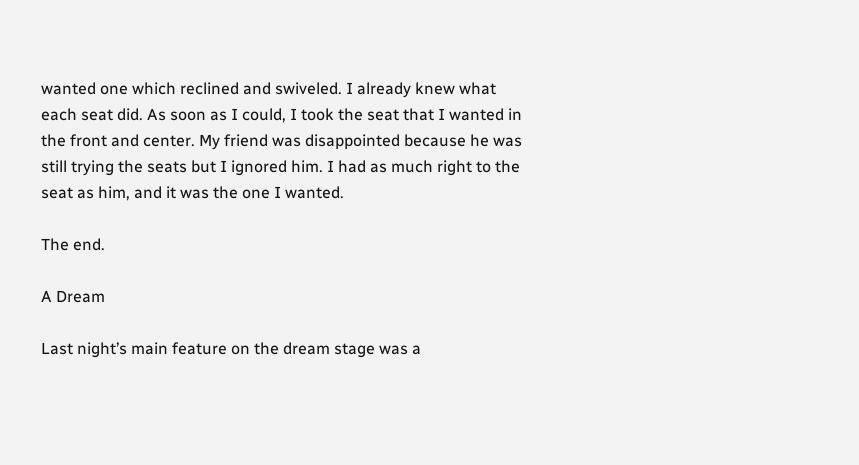wanted one which reclined and swiveled. I already knew what each seat did. As soon as I could, I took the seat that I wanted in the front and center. My friend was disappointed because he was still trying the seats but I ignored him. I had as much right to the seat as him, and it was the one I wanted.

The end.

A Dream

Last night’s main feature on the dream stage was a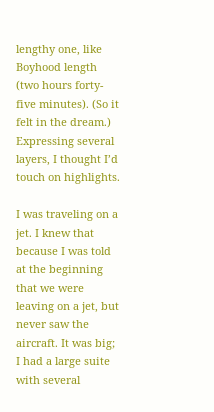lengthy one, like Boyhood length (two hours forty-five minutes). (So it felt in the dream.) Expressing several layers, I thought I’d touch on highlights.

I was traveling on a jet. I knew that because I was told at the beginning that we were leaving on a jet, but never saw the aircraft. It was big; I had a large suite with several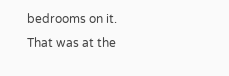bedrooms on it. That was at the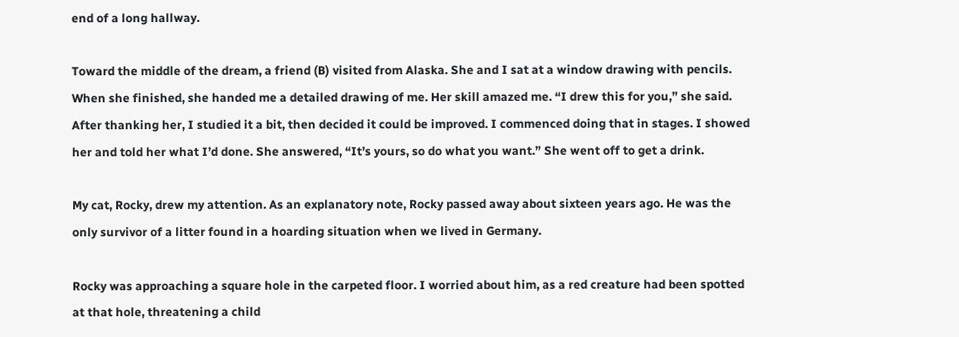end of a long hallway.

Toward the middle of the dream, a friend (B) visited from Alaska. She and I sat at a window drawing with pencils. When she finished, she handed me a detailed drawing of me. Her skill amazed me. “I drew this for you,” she said. After thanking her, I studied it a bit, then decided it could be improved. I commenced doing that in stages. I showed her and told her what I’d done. She answered, “It’s yours, so do what you want.” She went off to get a drink.

My cat, Rocky, drew my attention. As an explanatory note, Rocky passed away about sixteen years ago. He was the only survivor of a litter found in a hoarding situation when we lived in Germany.

Rocky was approaching a square hole in the carpeted floor. I worried about him, as a red creature had been spotted at that hole, threatening a child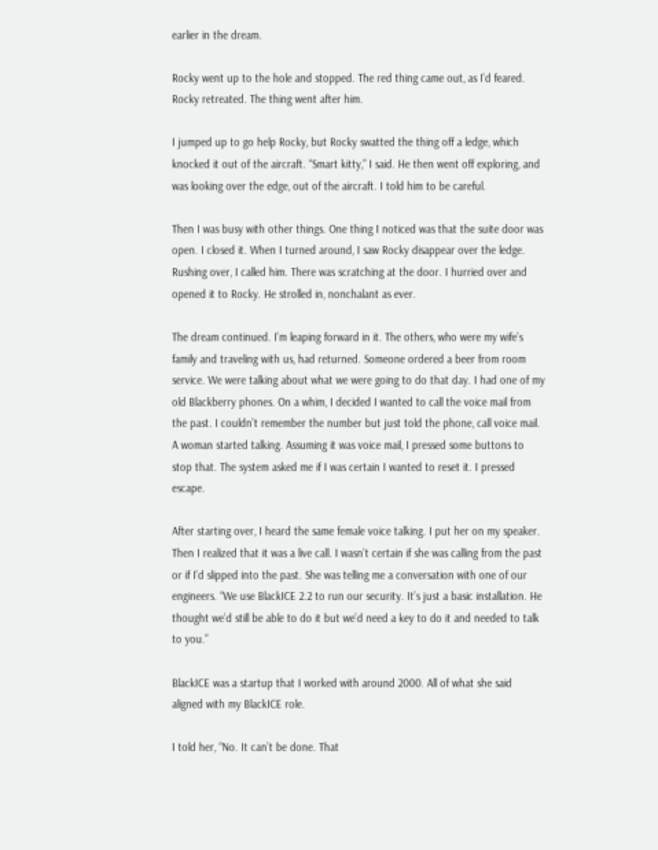earlier in the dream.

Rocky went up to the hole and stopped. The red thing came out, as I’d feared. Rocky retreated. The thing went after him.

I jumped up to go help Rocky, but Rocky swatted the thing off a ledge, which knocked it out of the aircraft. “Smart kitty,” I said. He then went off exploring, and was looking over the edge, out of the aircraft. I told him to be careful.

Then I was busy with other things. One thing I noticed was that the suite door was open. I closed it. When I turned around, I saw Rocky disappear over the ledge. Rushing over, I called him. There was scratching at the door. I hurried over and opened it to Rocky. He strolled in, nonchalant as ever.

The dream continued. I’m leaping forward in it. The others, who were my wife’s family and traveling with us, had returned. Someone ordered a beer from room service. We were talking about what we were going to do that day. I had one of my old Blackberry phones. On a whim, I decided I wanted to call the voice mail from the past. I couldn’t remember the number but just told the phone, call voice mail. A woman started talking. Assuming it was voice mail, I pressed some buttons to stop that. The system asked me if I was certain I wanted to reset it. I pressed escape.

After starting over, I heard the same female voice talking. I put her on my speaker. Then I realized that it was a live call. I wasn’t certain if she was calling from the past or if I’d slipped into the past. She was telling me a conversation with one of our engineers. “We use BlackICE 2.2 to run our security. It’s just a basic installation. He thought we’d still be able to do it but we’d need a key to do it and needed to talk to you.”

BlackICE was a startup that I worked with around 2000. All of what she said aligned with my BlackICE role.

I told her, “No. It can’t be done. That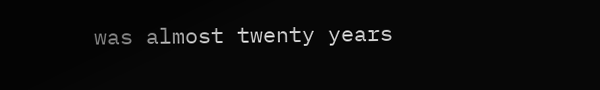was almost twenty years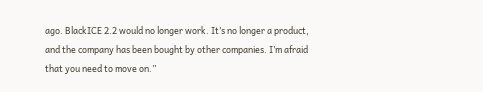ago. BlackICE 2.2 would no longer work. It’s no longer a product, and the company has been bought by other companies. I’m afraid that you need to move on.”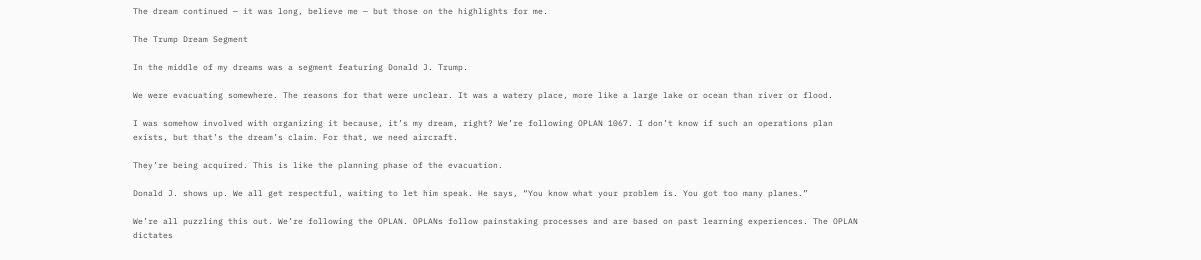The dream continued — it was long, believe me — but those on the highlights for me.

The Trump Dream Segment

In the middle of my dreams was a segment featuring Donald J. Trump.

We were evacuating somewhere. The reasons for that were unclear. It was a watery place, more like a large lake or ocean than river or flood.

I was somehow involved with organizing it because, it’s my dream, right? We’re following OPLAN 1067. I don’t know if such an operations plan exists, but that’s the dream’s claim. For that, we need aircraft.

They’re being acquired. This is like the planning phase of the evacuation.

Donald J. shows up. We all get respectful, waiting to let him speak. He says, “You know what your problem is. You got too many planes.”

We’re all puzzling this out. We’re following the OPLAN. OPLANs follow painstaking processes and are based on past learning experiences. The OPLAN dictates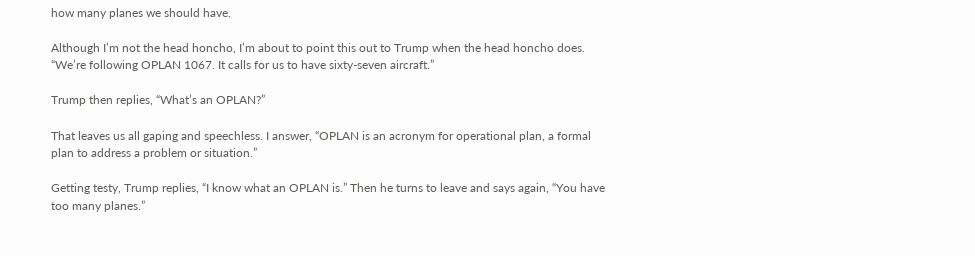how many planes we should have.

Although I’m not the head honcho, I’m about to point this out to Trump when the head honcho does. “We’re following OPLAN 1067. It calls for us to have sixty-seven aircraft.”

Trump then replies, “What’s an OPLAN?”

That leaves us all gaping and speechless. I answer, “OPLAN is an acronym for operational plan, a formal plan to address a problem or situation.”

Getting testy, Trump replies, “I know what an OPLAN is.” Then he turns to leave and says again, “You have too many planes.”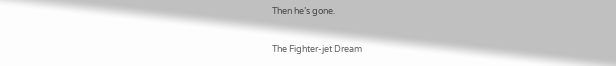Then he’s gone.

The Fighter-jet Dream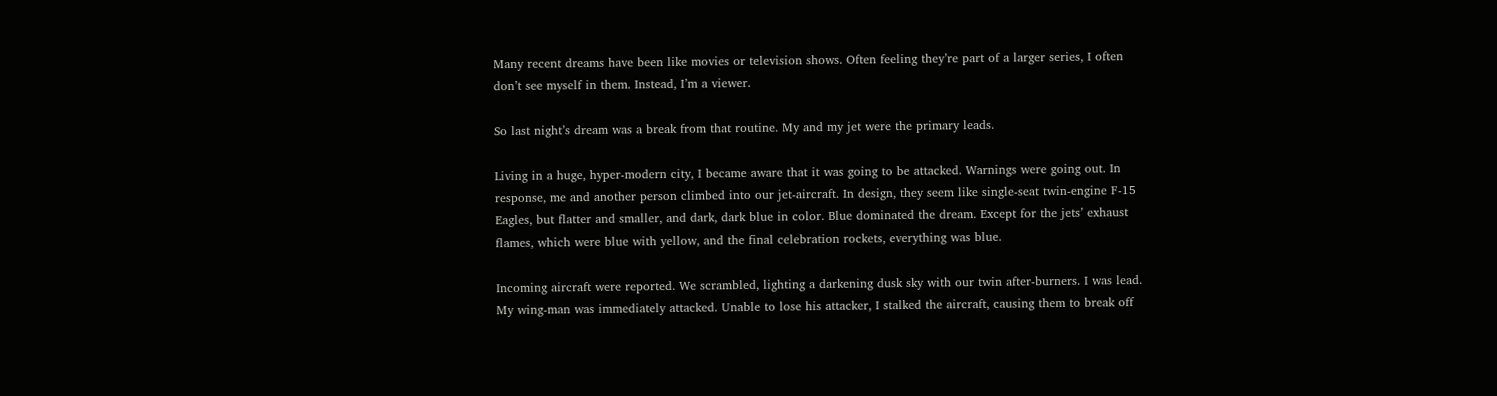Many recent dreams have been like movies or television shows. Often feeling they’re part of a larger series, I often don’t see myself in them. Instead, I’m a viewer.

So last night’s dream was a break from that routine. My and my jet were the primary leads.

Living in a huge, hyper-modern city, I became aware that it was going to be attacked. Warnings were going out. In response, me and another person climbed into our jet-aircraft. In design, they seem like single-seat twin-engine F-15 Eagles, but flatter and smaller, and dark, dark blue in color. Blue dominated the dream. Except for the jets’ exhaust flames, which were blue with yellow, and the final celebration rockets, everything was blue.

Incoming aircraft were reported. We scrambled, lighting a darkening dusk sky with our twin after-burners. I was lead. My wing-man was immediately attacked. Unable to lose his attacker, I stalked the aircraft, causing them to break off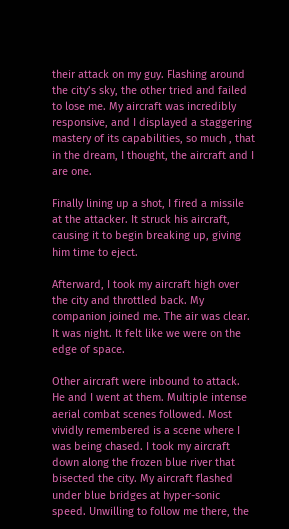their attack on my guy. Flashing around the city’s sky, the other tried and failed to lose me. My aircraft was incredibly responsive, and I displayed a staggering mastery of its capabilities, so much , that in the dream, I thought, the aircraft and I are one.

Finally lining up a shot, I fired a missile at the attacker. It struck his aircraft, causing it to begin breaking up, giving him time to eject.

Afterward, I took my aircraft high over the city and throttled back. My companion joined me. The air was clear. It was night. It felt like we were on the edge of space.

Other aircraft were inbound to attack. He and I went at them. Multiple intense aerial combat scenes followed. Most vividly remembered is a scene where I was being chased. I took my aircraft down along the frozen blue river that bisected the city. My aircraft flashed under blue bridges at hyper-sonic speed. Unwilling to follow me there, the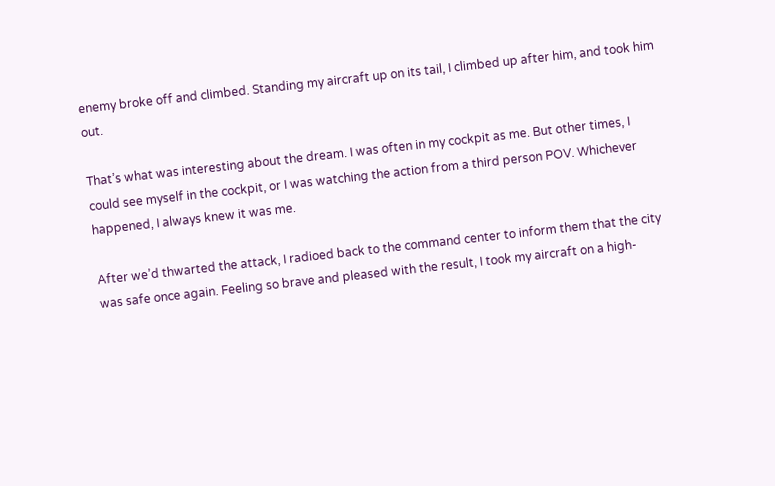enemy broke off and climbed. Standing my aircraft up on its tail, I climbed up after him, and took him out.

That’s what was interesting about the dream. I was often in my cockpit as me. But other times, I could see myself in the cockpit, or I was watching the action from a third person POV. Whichever happened, I always knew it was me.

After we’d thwarted the attack, I radioed back to the command center to inform them that the city was safe once again. Feeling so brave and pleased with the result, I took my aircraft on a high-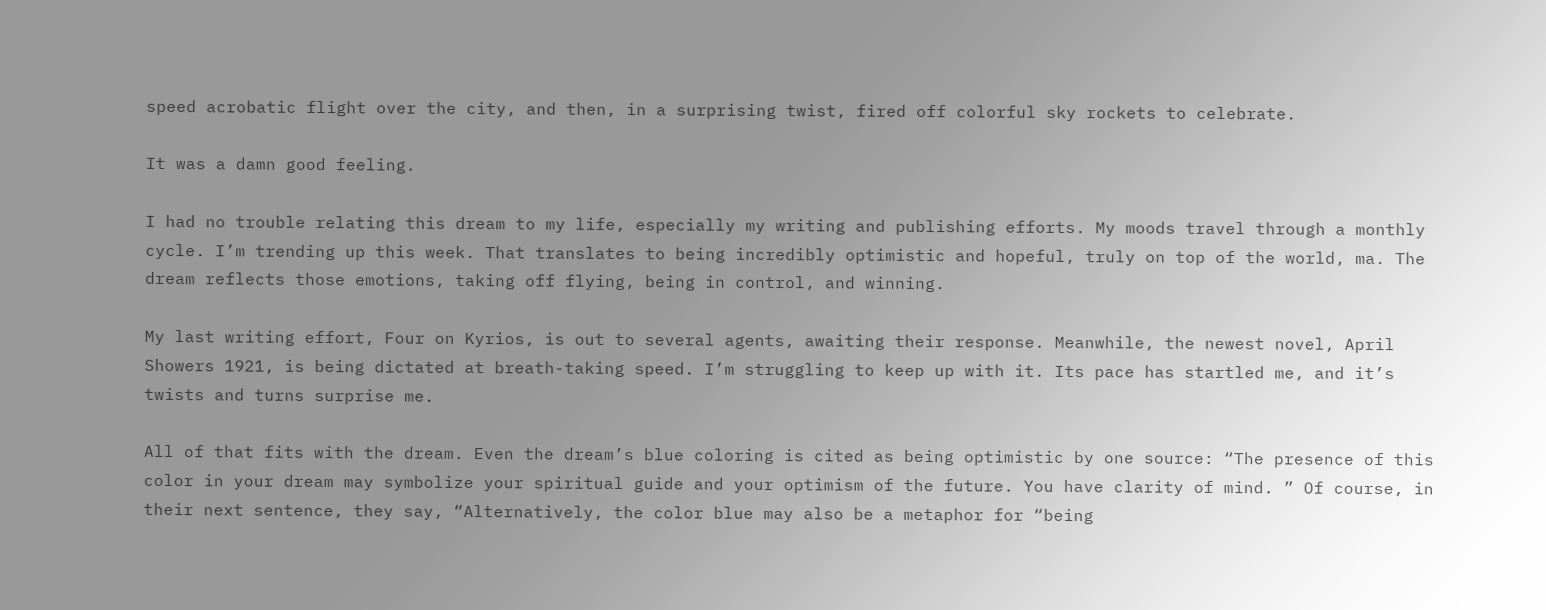speed acrobatic flight over the city, and then, in a surprising twist, fired off colorful sky rockets to celebrate.

It was a damn good feeling.

I had no trouble relating this dream to my life, especially my writing and publishing efforts. My moods travel through a monthly cycle. I’m trending up this week. That translates to being incredibly optimistic and hopeful, truly on top of the world, ma. The dream reflects those emotions, taking off flying, being in control, and winning.

My last writing effort, Four on Kyrios, is out to several agents, awaiting their response. Meanwhile, the newest novel, April Showers 1921, is being dictated at breath-taking speed. I’m struggling to keep up with it. Its pace has startled me, and it’s twists and turns surprise me.

All of that fits with the dream. Even the dream’s blue coloring is cited as being optimistic by one source: “The presence of this color in your dream may symbolize your spiritual guide and your optimism of the future. You have clarity of mind. ” Of course, in their next sentence, they say, “Alternatively, the color blue may also be a metaphor for “being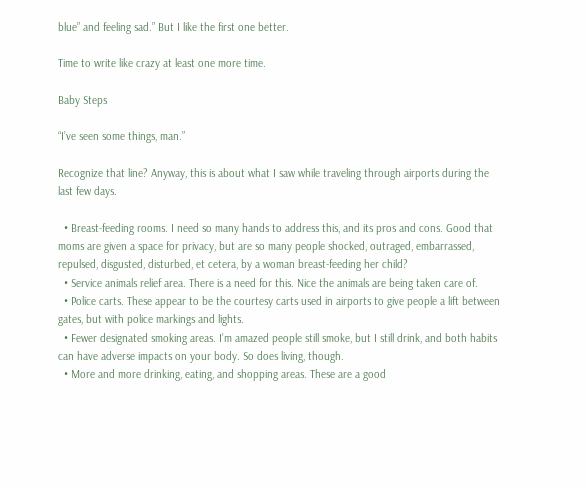blue” and feeling sad.” But I like the first one better.

Time to write like crazy at least one more time.

Baby Steps

“I’ve seen some things, man.”

Recognize that line? Anyway, this is about what I saw while traveling through airports during the last few days.

  • Breast-feeding rooms. I need so many hands to address this, and its pros and cons. Good that moms are given a space for privacy, but are so many people shocked, outraged, embarrassed, repulsed, disgusted, disturbed, et cetera, by a woman breast-feeding her child?
  • Service animals relief area. There is a need for this. Nice the animals are being taken care of.
  • Police carts. These appear to be the courtesy carts used in airports to give people a lift between gates, but with police markings and lights.
  • Fewer designated smoking areas. I’m amazed people still smoke, but I still drink, and both habits can have adverse impacts on your body. So does living, though.
  • More and more drinking, eating, and shopping areas. These are a good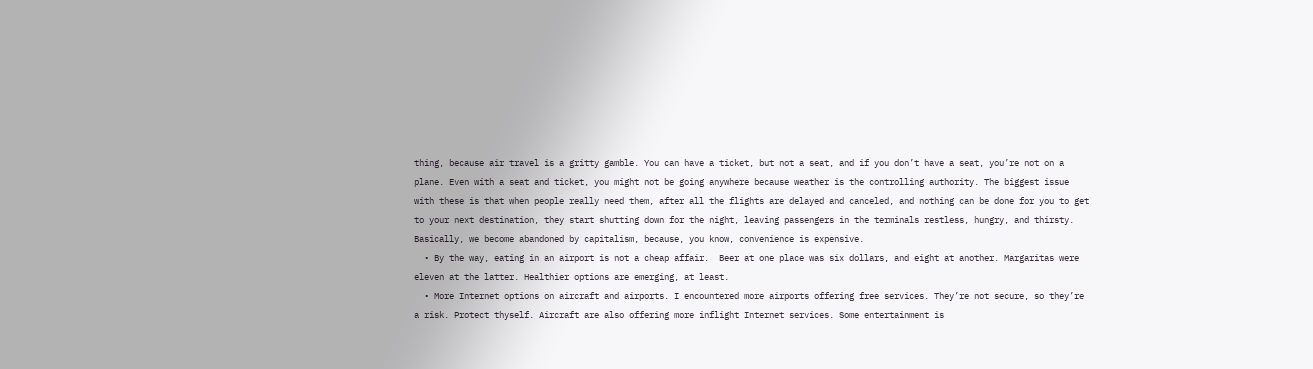thing, because air travel is a gritty gamble. You can have a ticket, but not a seat, and if you don’t have a seat, you’re not on a plane. Even with a seat and ticket, you might not be going anywhere because weather is the controlling authority. The biggest issue with these is that when people really need them, after all the flights are delayed and canceled, and nothing can be done for you to get to your next destination, they start shutting down for the night, leaving passengers in the terminals restless, hungry, and thirsty. Basically, we become abandoned by capitalism, because, you know, convenience is expensive.
  • By the way, eating in an airport is not a cheap affair.  Beer at one place was six dollars, and eight at another. Margaritas were eleven at the latter. Healthier options are emerging, at least.
  • More Internet options on aircraft and airports. I encountered more airports offering free services. They’re not secure, so they’re a risk. Protect thyself. Aircraft are also offering more inflight Internet services. Some entertainment is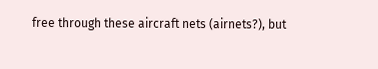free through these aircraft nets (airnets?), but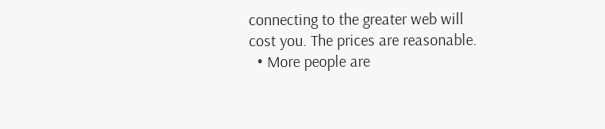connecting to the greater web will cost you. The prices are reasonable.
  • More people are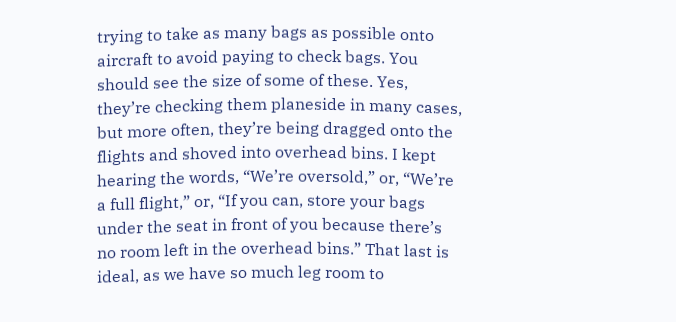trying to take as many bags as possible onto aircraft to avoid paying to check bags. You should see the size of some of these. Yes, they’re checking them planeside in many cases, but more often, they’re being dragged onto the flights and shoved into overhead bins. I kept hearing the words, “We’re oversold,” or, “We’re a full flight,” or, “If you can, store your bags under the seat in front of you because there’s no room left in the overhead bins.” That last is ideal, as we have so much leg room to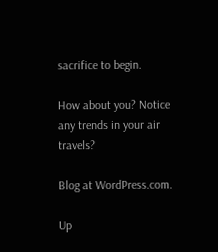sacrifice to begin.

How about you? Notice any trends in your air travels?

Blog at WordPress.com.

Up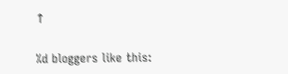↑

%d bloggers like this: